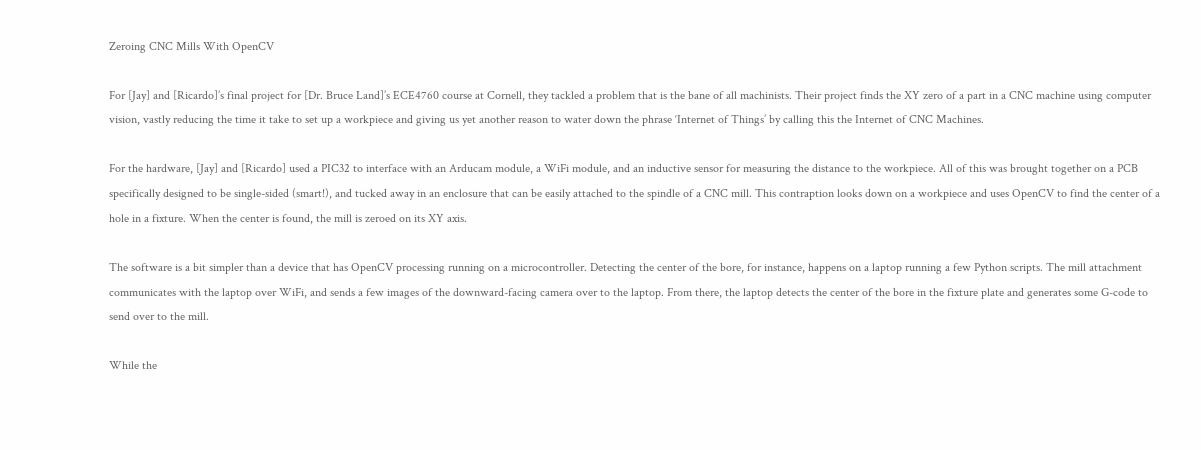Zeroing CNC Mills With OpenCV

For [Jay] and [Ricardo]’s final project for [Dr. Bruce Land]’s ECE4760 course at Cornell, they tackled a problem that is the bane of all machinists. Their project finds the XY zero of a part in a CNC machine using computer vision, vastly reducing the time it take to set up a workpiece and giving us yet another reason to water down the phrase ‘Internet of Things’ by calling this the Internet of CNC Machines.

For the hardware, [Jay] and [Ricardo] used a PIC32 to interface with an Arducam module, a WiFi module, and an inductive sensor for measuring the distance to the workpiece. All of this was brought together on a PCB specifically designed to be single-sided (smart!), and tucked away in an enclosure that can be easily attached to the spindle of a CNC mill. This contraption looks down on a workpiece and uses OpenCV to find the center of a hole in a fixture. When the center is found, the mill is zeroed on its XY axis.

The software is a bit simpler than a device that has OpenCV processing running on a microcontroller. Detecting the center of the bore, for instance, happens on a laptop running a few Python scripts. The mill attachment communicates with the laptop over WiFi, and sends a few images of the downward-facing camera over to the laptop. From there, the laptop detects the center of the bore in the fixture plate and generates some G-code to send over to the mill.

While the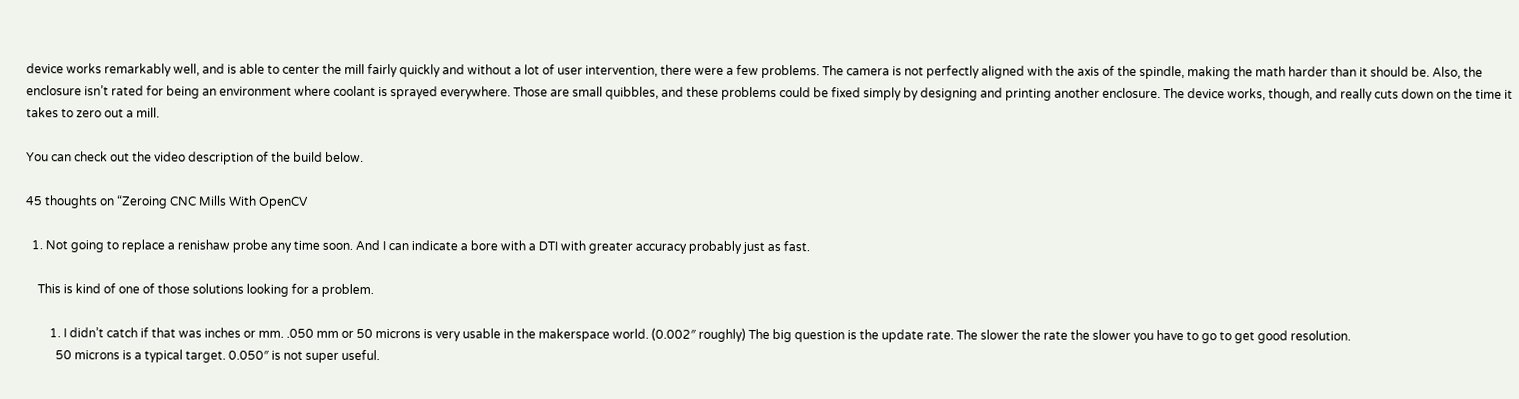device works remarkably well, and is able to center the mill fairly quickly and without a lot of user intervention, there were a few problems. The camera is not perfectly aligned with the axis of the spindle, making the math harder than it should be. Also, the enclosure isn’t rated for being an environment where coolant is sprayed everywhere. Those are small quibbles, and these problems could be fixed simply by designing and printing another enclosure. The device works, though, and really cuts down on the time it takes to zero out a mill.

You can check out the video description of the build below.

45 thoughts on “Zeroing CNC Mills With OpenCV

  1. Not going to replace a renishaw probe any time soon. And I can indicate a bore with a DTI with greater accuracy probably just as fast.

    This is kind of one of those solutions looking for a problem.

        1. I didn’t catch if that was inches or mm. .050 mm or 50 microns is very usable in the makerspace world. (0.002″ roughly) The big question is the update rate. The slower the rate the slower you have to go to get good resolution.
          50 microns is a typical target. 0.050″ is not super useful.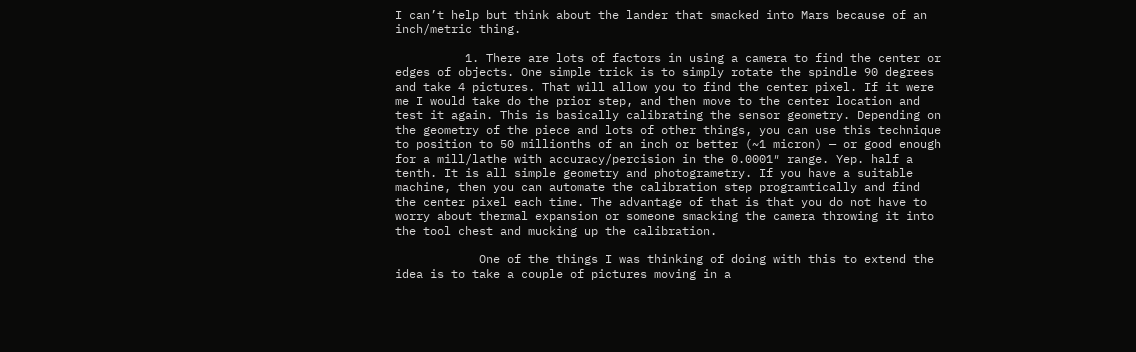I can’t help but think about the lander that smacked into Mars because of an inch/metric thing.

          1. There are lots of factors in using a camera to find the center or edges of objects. One simple trick is to simply rotate the spindle 90 degrees and take 4 pictures. That will allow you to find the center pixel. If it were me I would take do the prior step, and then move to the center location and test it again. This is basically calibrating the sensor geometry. Depending on the geometry of the piece and lots of other things, you can use this technique to position to 50 millionths of an inch or better (~1 micron) — or good enough for a mill/lathe with accuracy/percision in the 0.0001″ range. Yep. half a tenth. It is all simple geometry and photogrametry. If you have a suitable machine, then you can automate the calibration step programtically and find the center pixel each time. The advantage of that is that you do not have to worry about thermal expansion or someone smacking the camera throwing it into the tool chest and mucking up the calibration.

            One of the things I was thinking of doing with this to extend the idea is to take a couple of pictures moving in a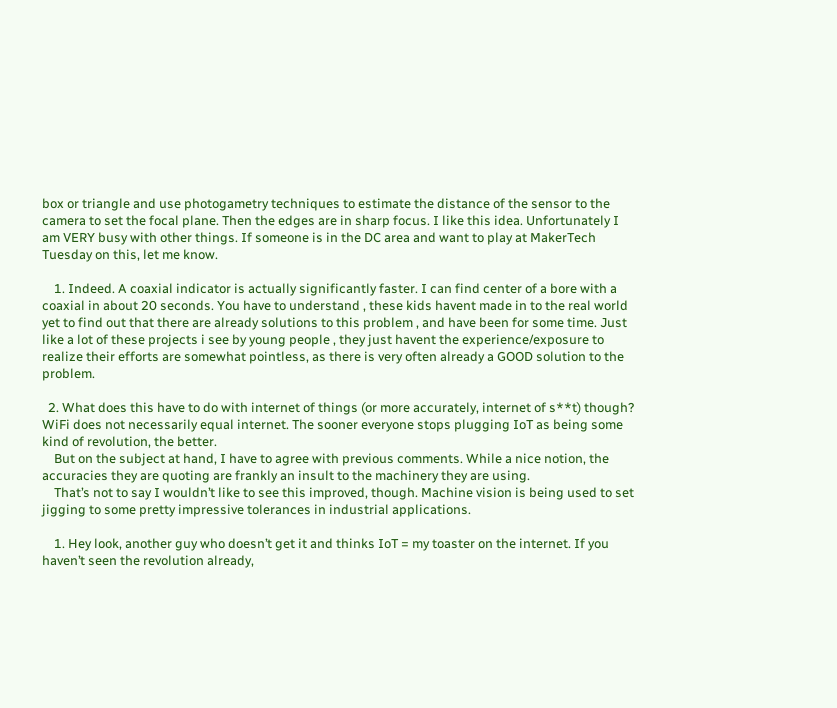box or triangle and use photogametry techniques to estimate the distance of the sensor to the camera to set the focal plane. Then the edges are in sharp focus. I like this idea. Unfortunately I am VERY busy with other things. If someone is in the DC area and want to play at MakerTech Tuesday on this, let me know.

    1. Indeed. A coaxial indicator is actually significantly faster. I can find center of a bore with a coaxial in about 20 seconds. You have to understand , these kids havent made in to the real world yet to find out that there are already solutions to this problem , and have been for some time. Just like a lot of these projects i see by young people , they just havent the experience/exposure to realize their efforts are somewhat pointless, as there is very often already a GOOD solution to the problem.

  2. What does this have to do with internet of things (or more accurately, internet of s**t) though? WiFi does not necessarily equal internet. The sooner everyone stops plugging IoT as being some kind of revolution, the better.
    But on the subject at hand, I have to agree with previous comments. While a nice notion, the accuracies they are quoting are frankly an insult to the machinery they are using.
    That’s not to say I wouldn’t like to see this improved, though. Machine vision is being used to set jigging to some pretty impressive tolerances in industrial applications.

    1. Hey look, another guy who doesn’t get it and thinks IoT = my toaster on the internet. If you haven’t seen the revolution already,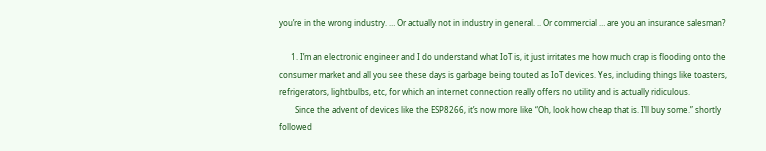you’re in the wrong industry. … Or actually not in industry in general. .. Or commercial … are you an insurance salesman?

      1. I’m an electronic engineer and I do understand what IoT is, it just irritates me how much crap is flooding onto the consumer market and all you see these days is garbage being touted as IoT devices. Yes, including things like toasters, refrigerators, lightbulbs, etc, for which an internet connection really offers no utility and is actually ridiculous.
        Since the advent of devices like the ESP8266, it’s now more like “Oh, look how cheap that is. I’ll buy some.” shortly followed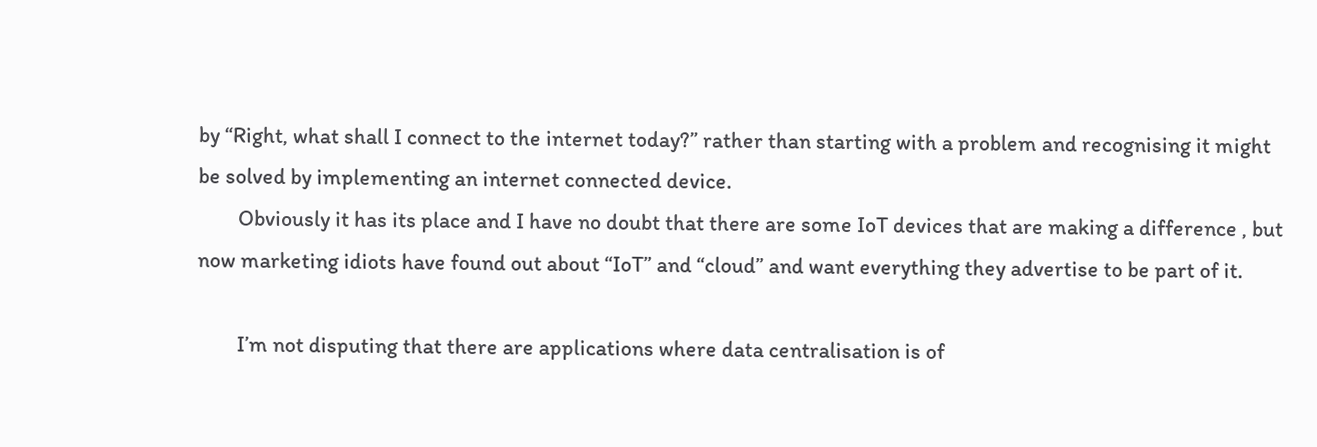by “Right, what shall I connect to the internet today?” rather than starting with a problem and recognising it might be solved by implementing an internet connected device.
        Obviously it has its place and I have no doubt that there are some IoT devices that are making a difference , but now marketing idiots have found out about “IoT” and “cloud” and want everything they advertise to be part of it.

        I’m not disputing that there are applications where data centralisation is of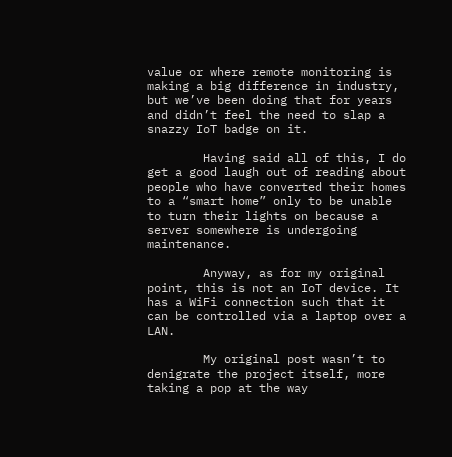value or where remote monitoring is making a big difference in industry, but we’ve been doing that for years and didn’t feel the need to slap a snazzy IoT badge on it.

        Having said all of this, I do get a good laugh out of reading about people who have converted their homes to a “smart home” only to be unable to turn their lights on because a server somewhere is undergoing maintenance.

        Anyway, as for my original point, this is not an IoT device. It has a WiFi connection such that it can be controlled via a laptop over a LAN.

        My original post wasn’t to denigrate the project itself, more taking a pop at the way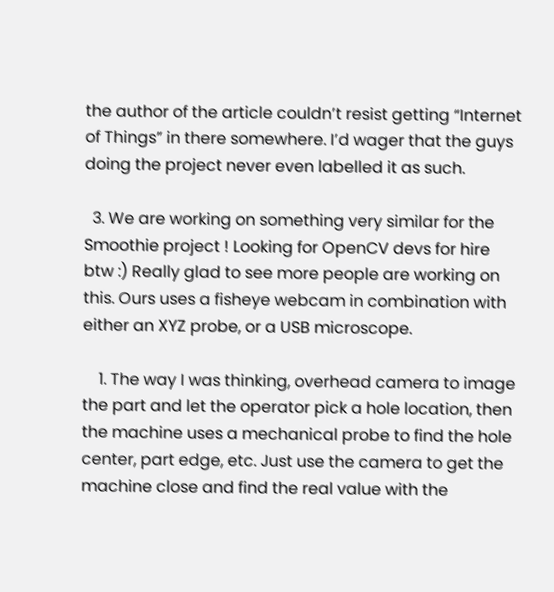the author of the article couldn’t resist getting “Internet of Things” in there somewhere. I’d wager that the guys doing the project never even labelled it as such.

  3. We are working on something very similar for the Smoothie project ! Looking for OpenCV devs for hire btw :) Really glad to see more people are working on this. Ours uses a fisheye webcam in combination with either an XYZ probe, or a USB microscope.

    1. The way I was thinking, overhead camera to image the part and let the operator pick a hole location, then the machine uses a mechanical probe to find the hole center, part edge, etc. Just use the camera to get the machine close and find the real value with the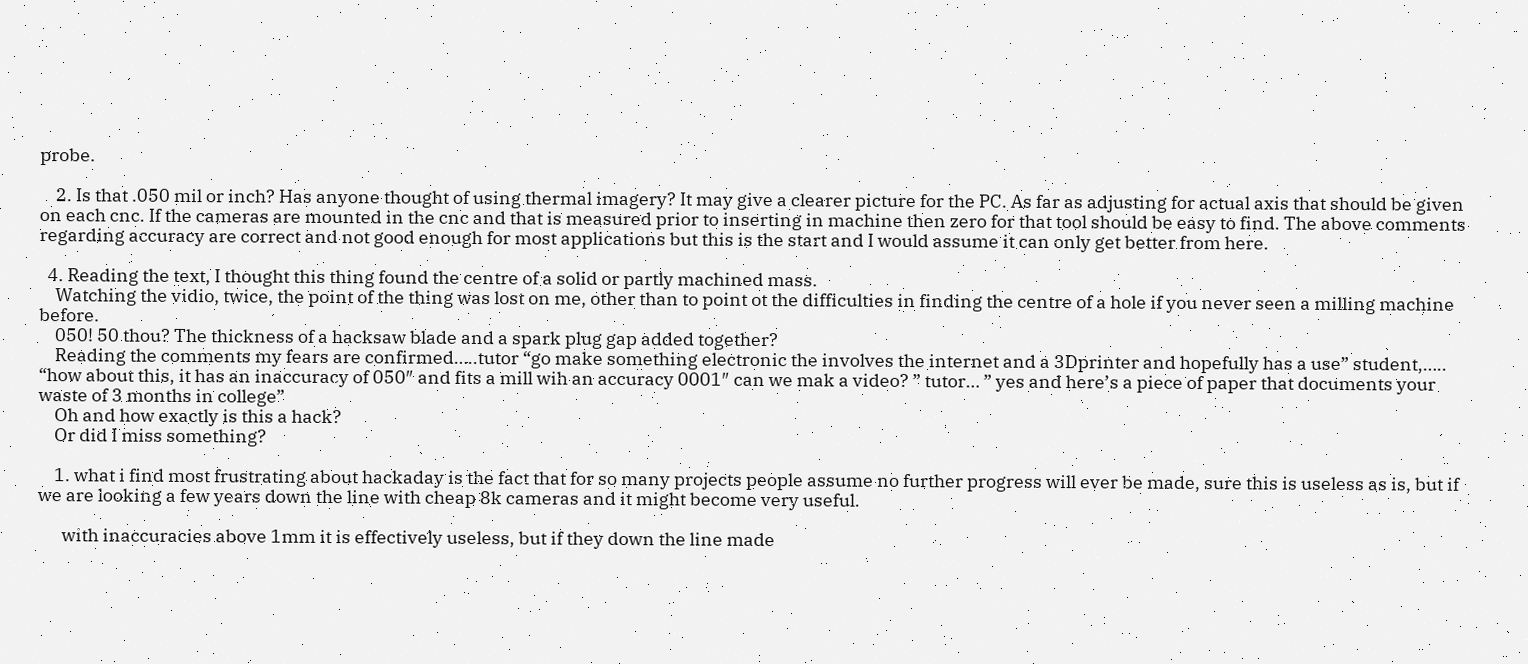probe.

    2. Is that .050 mil or inch? Has anyone thought of using thermal imagery? It may give a clearer picture for the PC. As far as adjusting for actual axis that should be given on each cnc. If the cameras are mounted in the cnc and that is measured prior to inserting in machine then zero for that tool should be easy to find. The above comments regarding accuracy are correct and not good enough for most applications but this is the start and I would assume it can only get better from here.

  4. Reading the text, I thought this thing found the centre of a solid or partly machined mass.
    Watching the vidio, twice, the point of the thing was lost on me, other than to point ot the difficulties in finding the centre of a hole if you never seen a milling machine before.
    050! 50 thou? The thickness of a hacksaw blade and a spark plug gap added together?
    Reading the comments my fears are confirmed…..tutor “go make something electronic the involves the internet and a 3Dprinter and hopefully has a use” student,….. “how about this, it has an inaccuracy of 050″ and fits a mill wih an accuracy 0001″ can we mak a video? ” tutor… ” yes and here’s a piece of paper that documents your waste of 3 months in college”
    Oh and how exactly is this a hack?
    Or did I miss something?

    1. what i find most frustrating about hackaday is the fact that for so many projects people assume no further progress will ever be made, sure this is useless as is, but if we are looking a few years down the line with cheap 8k cameras and it might become very useful.

      with inaccuracies above 1mm it is effectively useless, but if they down the line made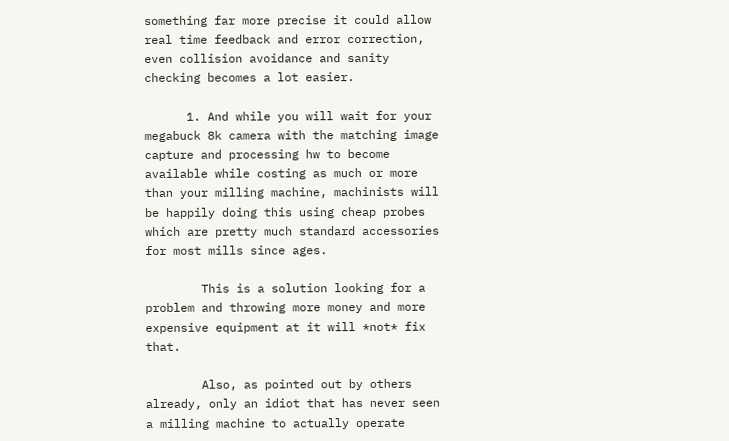something far more precise it could allow real time feedback and error correction, even collision avoidance and sanity checking becomes a lot easier.

      1. And while you will wait for your megabuck 8k camera with the matching image capture and processing hw to become available while costing as much or more than your milling machine, machinists will be happily doing this using cheap probes which are pretty much standard accessories for most mills since ages.

        This is a solution looking for a problem and throwing more money and more expensive equipment at it will *not* fix that.

        Also, as pointed out by others already, only an idiot that has never seen a milling machine to actually operate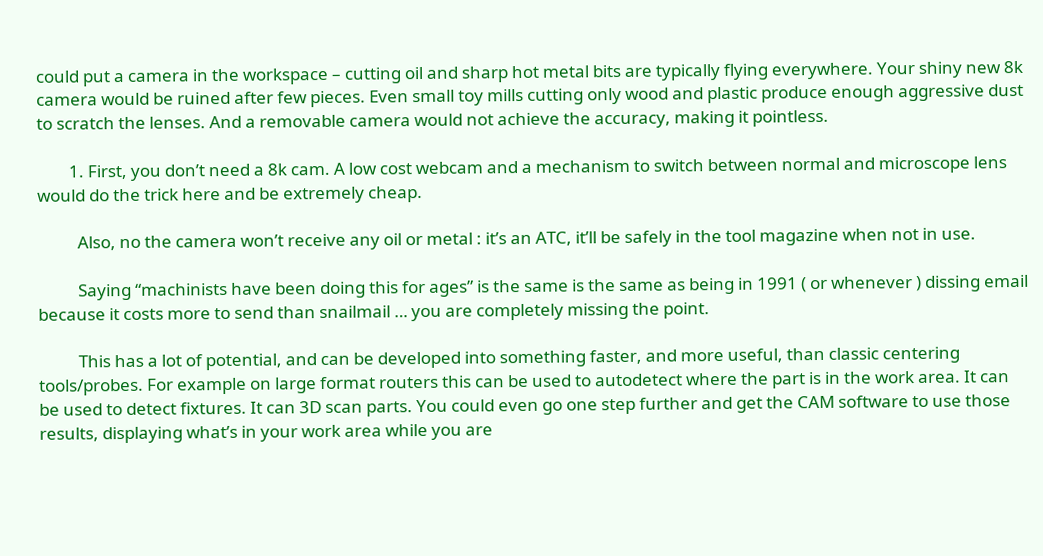could put a camera in the workspace – cutting oil and sharp hot metal bits are typically flying everywhere. Your shiny new 8k camera would be ruined after few pieces. Even small toy mills cutting only wood and plastic produce enough aggressive dust to scratch the lenses. And a removable camera would not achieve the accuracy, making it pointless.

        1. First, you don’t need a 8k cam. A low cost webcam and a mechanism to switch between normal and microscope lens would do the trick here and be extremely cheap.

          Also, no the camera won’t receive any oil or metal : it’s an ATC, it’ll be safely in the tool magazine when not in use.

          Saying “machinists have been doing this for ages” is the same is the same as being in 1991 ( or whenever ) dissing email because it costs more to send than snailmail … you are completely missing the point.

          This has a lot of potential, and can be developed into something faster, and more useful, than classic centering tools/probes. For example on large format routers this can be used to autodetect where the part is in the work area. It can be used to detect fixtures. It can 3D scan parts. You could even go one step further and get the CAM software to use those results, displaying what’s in your work area while you are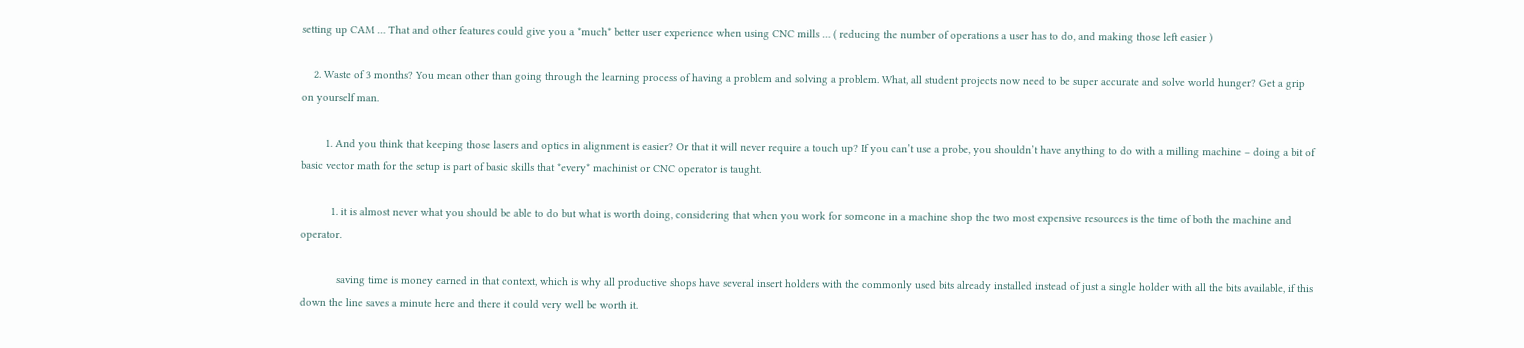setting up CAM … That and other features could give you a *much* better user experience when using CNC mills … ( reducing the number of operations a user has to do, and making those left easier )

    2. Waste of 3 months? You mean other than going through the learning process of having a problem and solving a problem. What, all student projects now need to be super accurate and solve world hunger? Get a grip on yourself man.

        1. And you think that keeping those lasers and optics in alignment is easier? Or that it will never require a touch up? If you can’t use a probe, you shouldn’t have anything to do with a milling machine – doing a bit of basic vector math for the setup is part of basic skills that *every* machinist or CNC operator is taught.

          1. it is almost never what you should be able to do but what is worth doing, considering that when you work for someone in a machine shop the two most expensive resources is the time of both the machine and operator.

            saving time is money earned in that context, which is why all productive shops have several insert holders with the commonly used bits already installed instead of just a single holder with all the bits available, if this down the line saves a minute here and there it could very well be worth it.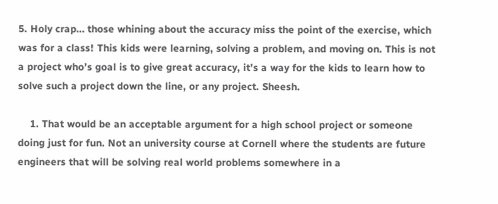5. Holy crap… those whining about the accuracy miss the point of the exercise, which was for a class! This kids were learning, solving a problem, and moving on. This is not a project who’s goal is to give great accuracy, it’s a way for the kids to learn how to solve such a project down the line, or any project. Sheesh.

    1. That would be an acceptable argument for a high school project or someone doing just for fun. Not an university course at Cornell where the students are future engineers that will be solving real world problems somewhere in a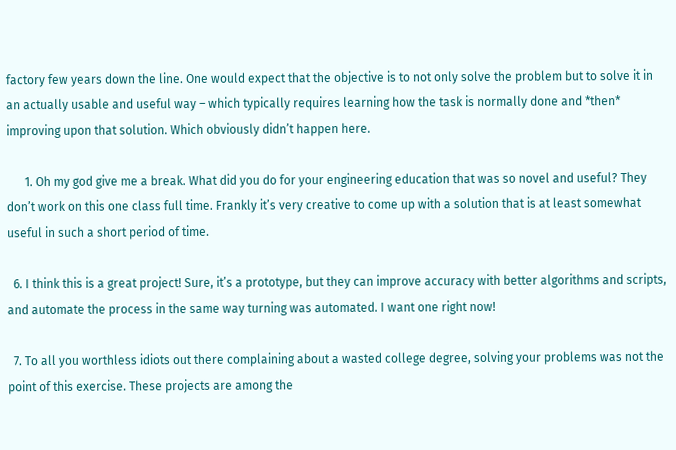factory few years down the line. One would expect that the objective is to not only solve the problem but to solve it in an actually usable and useful way – which typically requires learning how the task is normally done and *then* improving upon that solution. Which obviously didn’t happen here.

      1. Oh my god give me a break. What did you do for your engineering education that was so novel and useful? They don’t work on this one class full time. Frankly it’s very creative to come up with a solution that is at least somewhat useful in such a short period of time.

  6. I think this is a great project! Sure, it’s a prototype, but they can improve accuracy with better algorithms and scripts, and automate the process in the same way turning was automated. I want one right now!

  7. To all you worthless idiots out there complaining about a wasted college degree, solving your problems was not the point of this exercise. These projects are among the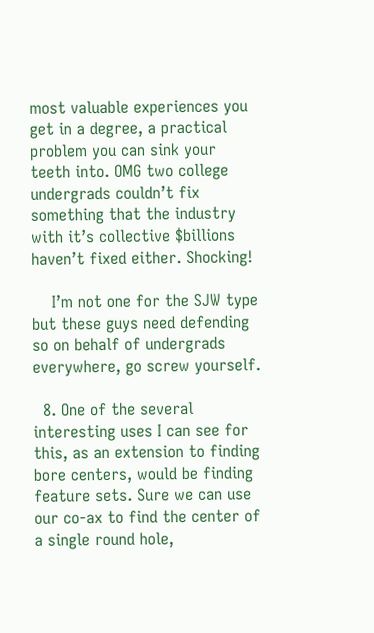most valuable experiences you get in a degree, a practical problem you can sink your teeth into. OMG two college undergrads couldn’t fix something that the industry with it’s collective $billions haven’t fixed either. Shocking!

    I’m not one for the SJW type but these guys need defending so on behalf of undergrads everywhere, go screw yourself.

  8. One of the several interesting uses I can see for this, as an extension to finding bore centers, would be finding feature sets. Sure we can use our co-ax to find the center of a single round hole,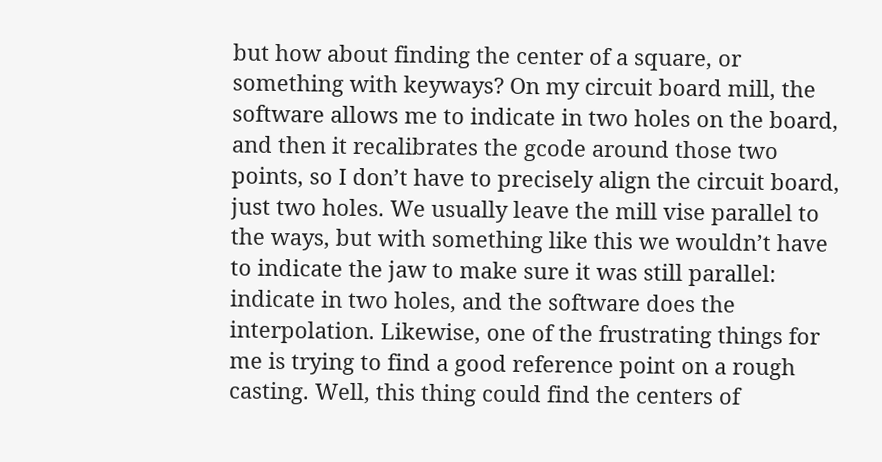but how about finding the center of a square, or something with keyways? On my circuit board mill, the software allows me to indicate in two holes on the board, and then it recalibrates the gcode around those two points, so I don’t have to precisely align the circuit board, just two holes. We usually leave the mill vise parallel to the ways, but with something like this we wouldn’t have to indicate the jaw to make sure it was still parallel: indicate in two holes, and the software does the interpolation. Likewise, one of the frustrating things for me is trying to find a good reference point on a rough casting. Well, this thing could find the centers of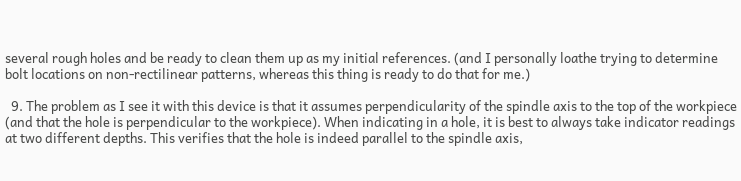several rough holes and be ready to clean them up as my initial references. (and I personally loathe trying to determine bolt locations on non-rectilinear patterns, whereas this thing is ready to do that for me.)

  9. The problem as I see it with this device is that it assumes perpendicularity of the spindle axis to the top of the workpiece (and that the hole is perpendicular to the workpiece). When indicating in a hole, it is best to always take indicator readings at two different depths. This verifies that the hole is indeed parallel to the spindle axis,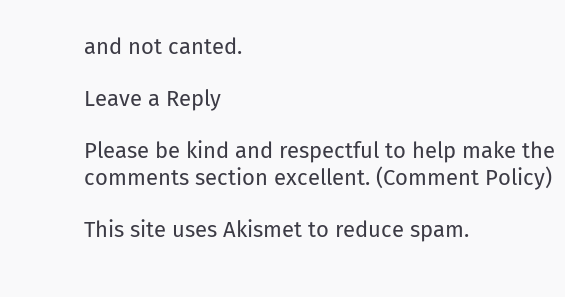and not canted.

Leave a Reply

Please be kind and respectful to help make the comments section excellent. (Comment Policy)

This site uses Akismet to reduce spam.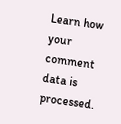Learn how your comment data is processed.